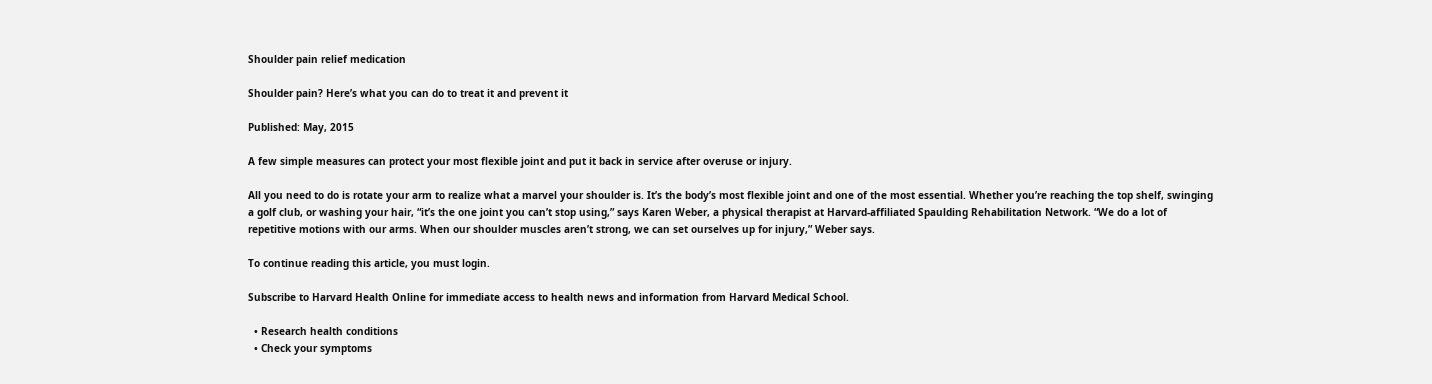Shoulder pain relief medication

Shoulder pain? Here’s what you can do to treat it and prevent it

Published: May, 2015

A few simple measures can protect your most flexible joint and put it back in service after overuse or injury.

All you need to do is rotate your arm to realize what a marvel your shoulder is. It’s the body’s most flexible joint and one of the most essential. Whether you’re reaching the top shelf, swinging a golf club, or washing your hair, “it’s the one joint you can’t stop using,” says Karen Weber, a physical therapist at Harvard-affiliated Spaulding Rehabilitation Network. “We do a lot of repetitive motions with our arms. When our shoulder muscles aren’t strong, we can set ourselves up for injury,” Weber says.

To continue reading this article, you must login.

Subscribe to Harvard Health Online for immediate access to health news and information from Harvard Medical School.

  • Research health conditions
  • Check your symptoms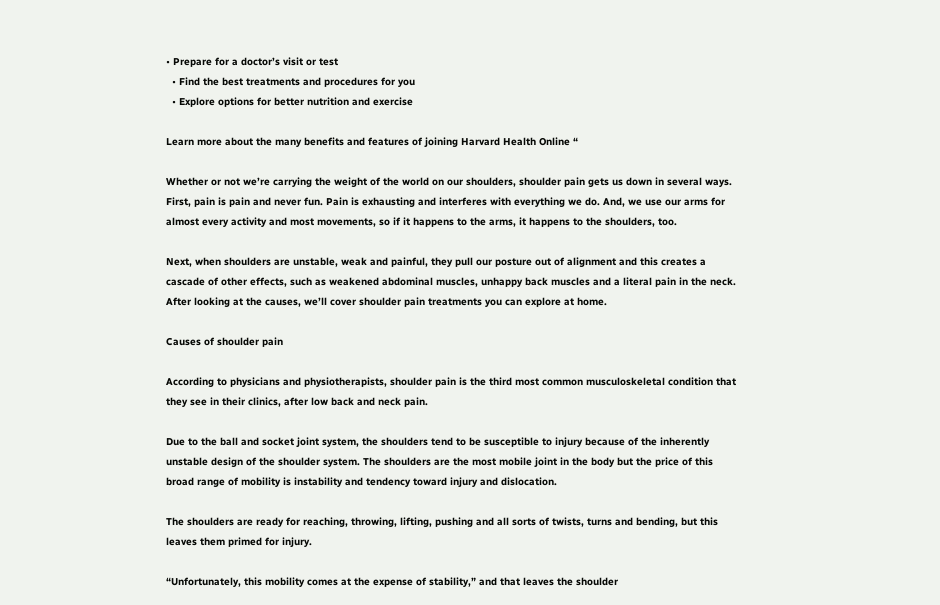• Prepare for a doctor’s visit or test
  • Find the best treatments and procedures for you
  • Explore options for better nutrition and exercise

Learn more about the many benefits and features of joining Harvard Health Online “

Whether or not we’re carrying the weight of the world on our shoulders, shoulder pain gets us down in several ways. First, pain is pain and never fun. Pain is exhausting and interferes with everything we do. And, we use our arms for almost every activity and most movements, so if it happens to the arms, it happens to the shoulders, too.

Next, when shoulders are unstable, weak and painful, they pull our posture out of alignment and this creates a cascade of other effects, such as weakened abdominal muscles, unhappy back muscles and a literal pain in the neck. After looking at the causes, we’ll cover shoulder pain treatments you can explore at home.

Causes of shoulder pain

According to physicians and physiotherapists, shoulder pain is the third most common musculoskeletal condition that they see in their clinics, after low back and neck pain.

Due to the ball and socket joint system, the shoulders tend to be susceptible to injury because of the inherently unstable design of the shoulder system. The shoulders are the most mobile joint in the body but the price of this broad range of mobility is instability and tendency toward injury and dislocation.

The shoulders are ready for reaching, throwing, lifting, pushing and all sorts of twists, turns and bending, but this leaves them primed for injury.

“Unfortunately, this mobility comes at the expense of stability,” and that leaves the shoulder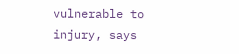vulnerable to injury, says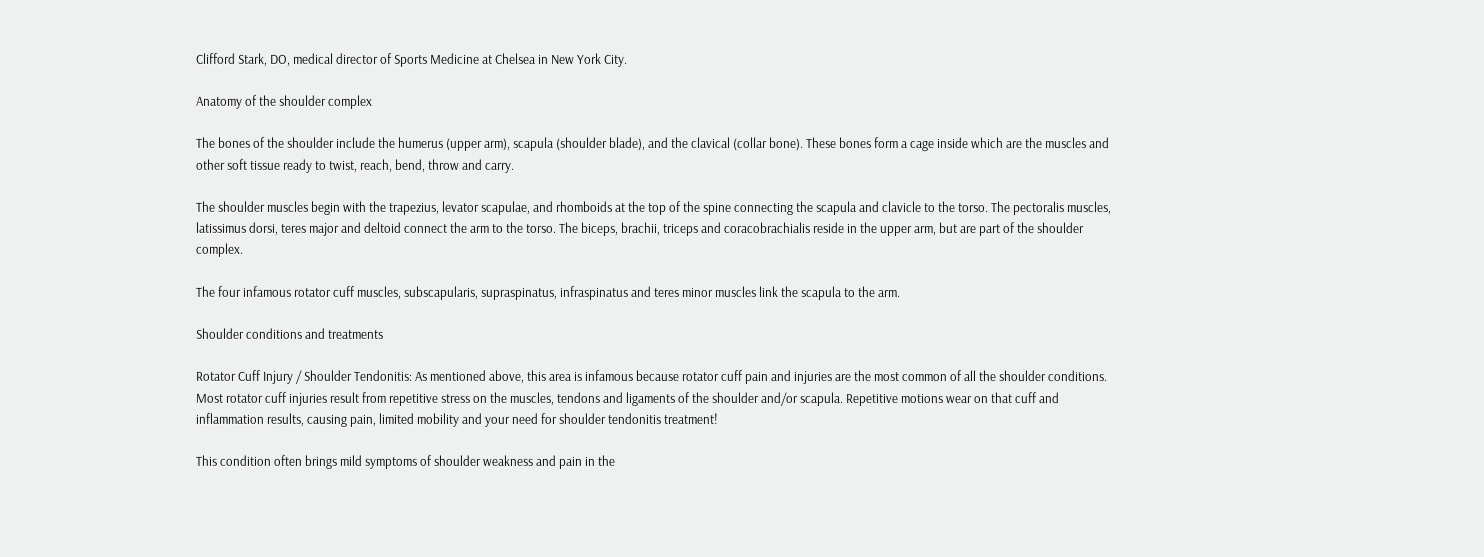Clifford Stark, DO, medical director of Sports Medicine at Chelsea in New York City.

Anatomy of the shoulder complex

The bones of the shoulder include the humerus (upper arm), scapula (shoulder blade), and the clavical (collar bone). These bones form a cage inside which are the muscles and other soft tissue ready to twist, reach, bend, throw and carry.

The shoulder muscles begin with the trapezius, levator scapulae, and rhomboids at the top of the spine connecting the scapula and clavicle to the torso. The pectoralis muscles, latissimus dorsi, teres major and deltoid connect the arm to the torso. The biceps, brachii, triceps and coracobrachialis reside in the upper arm, but are part of the shoulder complex.

The four infamous rotator cuff muscles, subscapularis, supraspinatus, infraspinatus and teres minor muscles link the scapula to the arm.

Shoulder conditions and treatments

Rotator Cuff Injury / Shoulder Tendonitis: As mentioned above, this area is infamous because rotator cuff pain and injuries are the most common of all the shoulder conditions. Most rotator cuff injuries result from repetitive stress on the muscles, tendons and ligaments of the shoulder and/or scapula. Repetitive motions wear on that cuff and inflammation results, causing pain, limited mobility and your need for shoulder tendonitis treatment!

This condition often brings mild symptoms of shoulder weakness and pain in the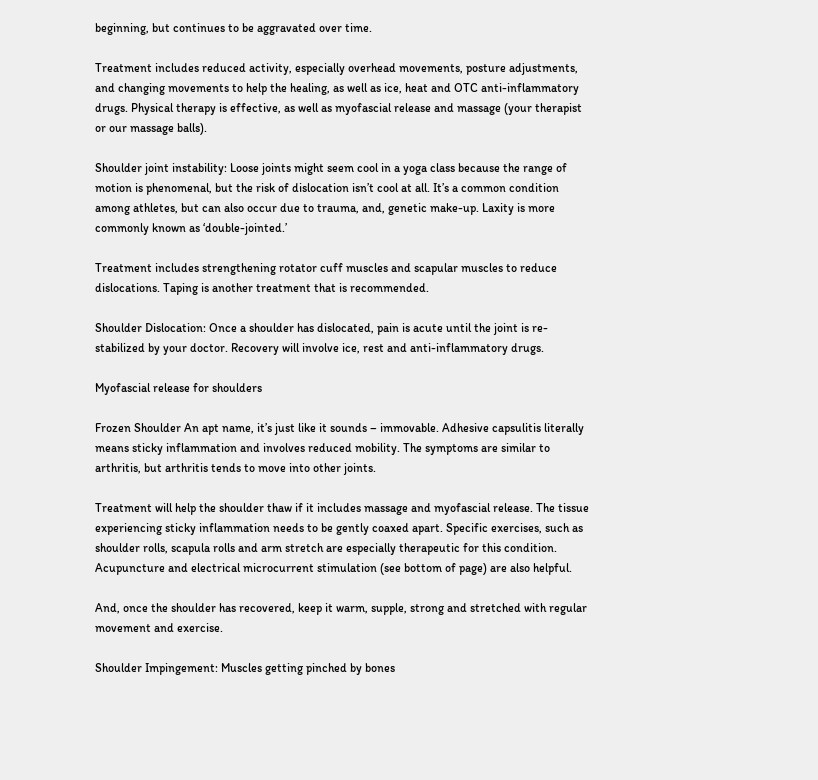beginning, but continues to be aggravated over time.

Treatment includes reduced activity, especially overhead movements, posture adjustments, and changing movements to help the healing, as well as ice, heat and OTC anti-inflammatory drugs. Physical therapy is effective, as well as myofascial release and massage (your therapist or our massage balls).

Shoulder joint instability: Loose joints might seem cool in a yoga class because the range of motion is phenomenal, but the risk of dislocation isn’t cool at all. It’s a common condition among athletes, but can also occur due to trauma, and, genetic make-up. Laxity is more commonly known as ‘double-jointed.’

Treatment includes strengthening rotator cuff muscles and scapular muscles to reduce dislocations. Taping is another treatment that is recommended.

Shoulder Dislocation: Once a shoulder has dislocated, pain is acute until the joint is re-stabilized by your doctor. Recovery will involve ice, rest and anti-inflammatory drugs.

Myofascial release for shoulders

Frozen Shoulder An apt name, it’s just like it sounds – immovable. Adhesive capsulitis literally means sticky inflammation and involves reduced mobility. The symptoms are similar to arthritis, but arthritis tends to move into other joints.

Treatment will help the shoulder thaw if it includes massage and myofascial release. The tissue experiencing sticky inflammation needs to be gently coaxed apart. Specific exercises, such as shoulder rolls, scapula rolls and arm stretch are especially therapeutic for this condition. Acupuncture and electrical microcurrent stimulation (see bottom of page) are also helpful.

And, once the shoulder has recovered, keep it warm, supple, strong and stretched with regular movement and exercise.

Shoulder Impingement: Muscles getting pinched by bones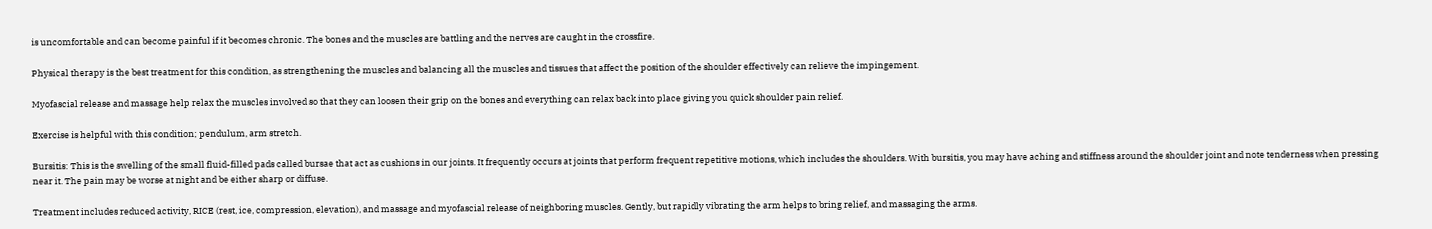is uncomfortable and can become painful if it becomes chronic. The bones and the muscles are battling and the nerves are caught in the crossfire.

Physical therapy is the best treatment for this condition, as strengthening the muscles and balancing all the muscles and tissues that affect the position of the shoulder effectively can relieve the impingement.

Myofascial release and massage help relax the muscles involved so that they can loosen their grip on the bones and everything can relax back into place giving you quick shoulder pain relief.

Exercise is helpful with this condition; pendulum, arm stretch.

Bursitis: This is the swelling of the small fluid-filled pads called bursae that act as cushions in our joints. It frequently occurs at joints that perform frequent repetitive motions, which includes the shoulders. With bursitis, you may have aching and stiffness around the shoulder joint and note tenderness when pressing near it. The pain may be worse at night and be either sharp or diffuse.

Treatment includes reduced activity, RICE (rest, ice, compression, elevation), and massage and myofascial release of neighboring muscles. Gently, but rapidly vibrating the arm helps to bring relief, and massaging the arms.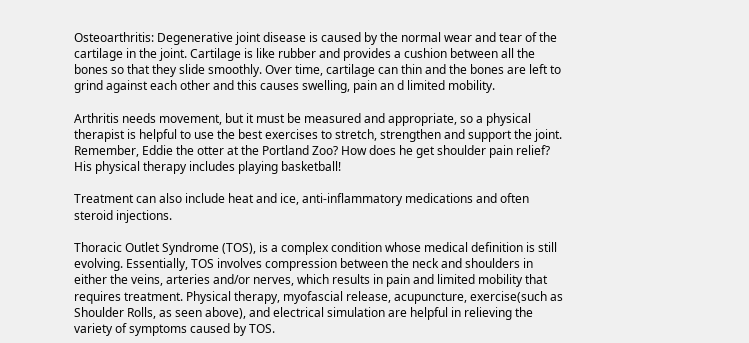Osteoarthritis: Degenerative joint disease is caused by the normal wear and tear of the cartilage in the joint. Cartilage is like rubber and provides a cushion between all the bones so that they slide smoothly. Over time, cartilage can thin and the bones are left to grind against each other and this causes swelling, pain an d limited mobility.

Arthritis needs movement, but it must be measured and appropriate, so a physical therapist is helpful to use the best exercises to stretch, strengthen and support the joint. Remember, Eddie the otter at the Portland Zoo? How does he get shoulder pain relief? His physical therapy includes playing basketball!

Treatment can also include heat and ice, anti-inflammatory medications and often steroid injections.

Thoracic Outlet Syndrome (TOS), is a complex condition whose medical definition is still evolving. Essentially, TOS involves compression between the neck and shoulders in either the veins, arteries and/or nerves, which results in pain and limited mobility that requires treatment. Physical therapy, myofascial release, acupuncture, exercise(such as Shoulder Rolls, as seen above), and electrical simulation are helpful in relieving the variety of symptoms caused by TOS.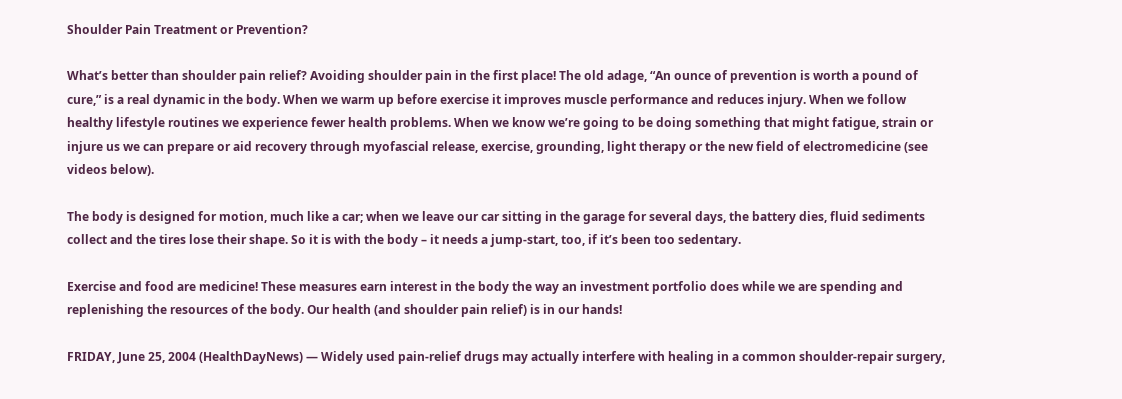Shoulder Pain Treatment or Prevention?

What’s better than shoulder pain relief? Avoiding shoulder pain in the first place! The old adage, “An ounce of prevention is worth a pound of cure,” is a real dynamic in the body. When we warm up before exercise it improves muscle performance and reduces injury. When we follow healthy lifestyle routines we experience fewer health problems. When we know we’re going to be doing something that might fatigue, strain or injure us we can prepare or aid recovery through myofascial release, exercise, grounding, light therapy or the new field of electromedicine (see videos below).

The body is designed for motion, much like a car; when we leave our car sitting in the garage for several days, the battery dies, fluid sediments collect and the tires lose their shape. So it is with the body – it needs a jump-start, too, if it’s been too sedentary.

Exercise and food are medicine! These measures earn interest in the body the way an investment portfolio does while we are spending and replenishing the resources of the body. Our health (and shoulder pain relief) is in our hands!

FRIDAY, June 25, 2004 (HealthDayNews) — Widely used pain-relief drugs may actually interfere with healing in a common shoulder-repair surgery,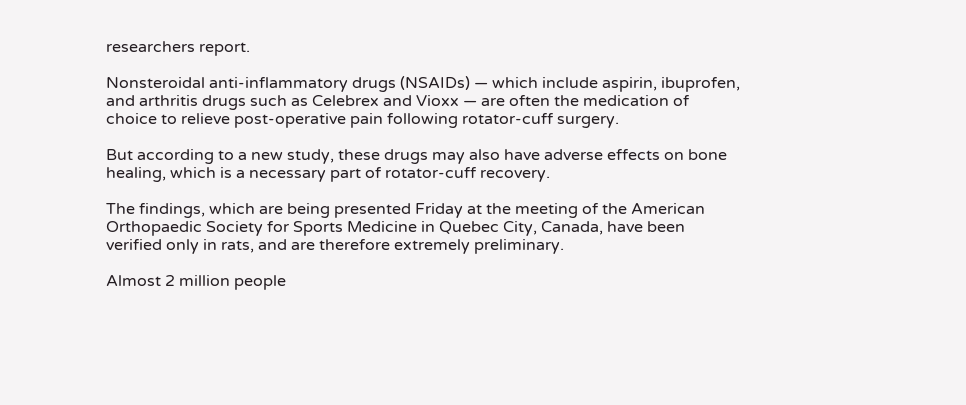researchers report.

Nonsteroidal anti-inflammatory drugs (NSAIDs) — which include aspirin, ibuprofen, and arthritis drugs such as Celebrex and Vioxx — are often the medication of choice to relieve post-operative pain following rotator-cuff surgery.

But according to a new study, these drugs may also have adverse effects on bone healing, which is a necessary part of rotator-cuff recovery.

The findings, which are being presented Friday at the meeting of the American Orthopaedic Society for Sports Medicine in Quebec City, Canada, have been verified only in rats, and are therefore extremely preliminary.

Almost 2 million people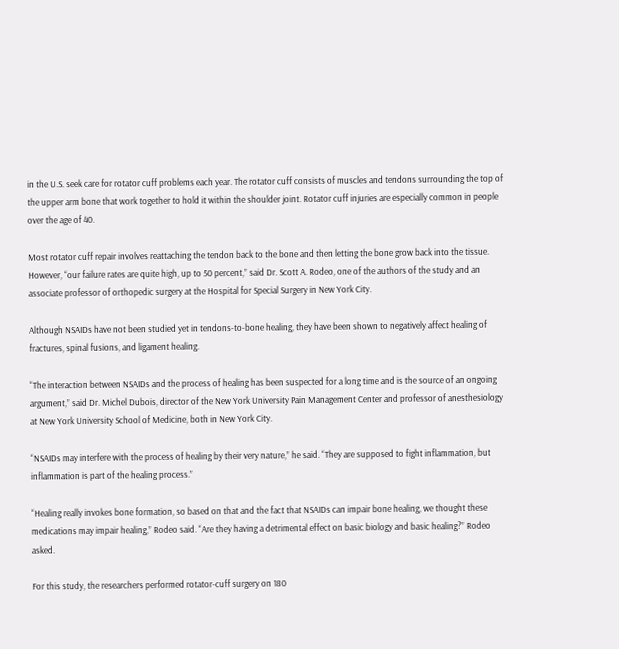in the U.S. seek care for rotator cuff problems each year. The rotator cuff consists of muscles and tendons surrounding the top of the upper arm bone that work together to hold it within the shoulder joint. Rotator cuff injuries are especially common in people over the age of 40.

Most rotator cuff repair involves reattaching the tendon back to the bone and then letting the bone grow back into the tissue. However, “our failure rates are quite high, up to 50 percent,” said Dr. Scott A. Rodeo, one of the authors of the study and an associate professor of orthopedic surgery at the Hospital for Special Surgery in New York City.

Although NSAIDs have not been studied yet in tendons-to-bone healing, they have been shown to negatively affect healing of fractures, spinal fusions, and ligament healing.

“The interaction between NSAIDs and the process of healing has been suspected for a long time and is the source of an ongoing argument,” said Dr. Michel Dubois, director of the New York University Pain Management Center and professor of anesthesiology at New York University School of Medicine, both in New York City.

“NSAIDs may interfere with the process of healing by their very nature,” he said. “They are supposed to fight inflammation, but inflammation is part of the healing process.”

“Healing really invokes bone formation, so based on that and the fact that NSAIDs can impair bone healing, we thought these medications may impair healing,” Rodeo said. “Are they having a detrimental effect on basic biology and basic healing?” Rodeo asked.

For this study, the researchers performed rotator-cuff surgery on 180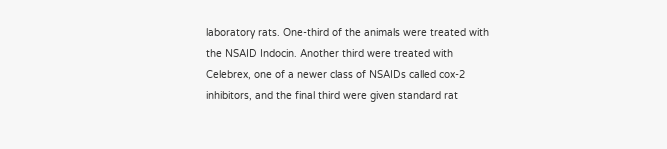laboratory rats. One-third of the animals were treated with the NSAID Indocin. Another third were treated with Celebrex, one of a newer class of NSAIDs called cox-2 inhibitors, and the final third were given standard rat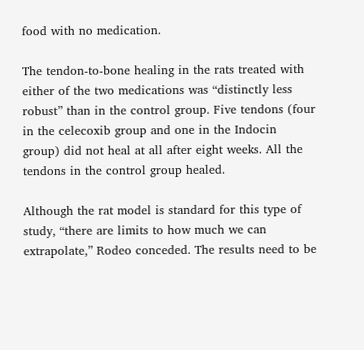food with no medication.

The tendon-to-bone healing in the rats treated with either of the two medications was “distinctly less robust” than in the control group. Five tendons (four in the celecoxib group and one in the Indocin group) did not heal at all after eight weeks. All the tendons in the control group healed.

Although the rat model is standard for this type of study, “there are limits to how much we can extrapolate,” Rodeo conceded. The results need to be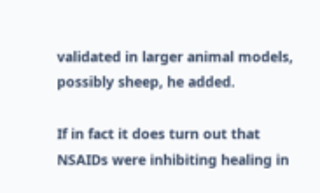validated in larger animal models, possibly sheep, he added.

If in fact it does turn out that NSAIDs were inhibiting healing in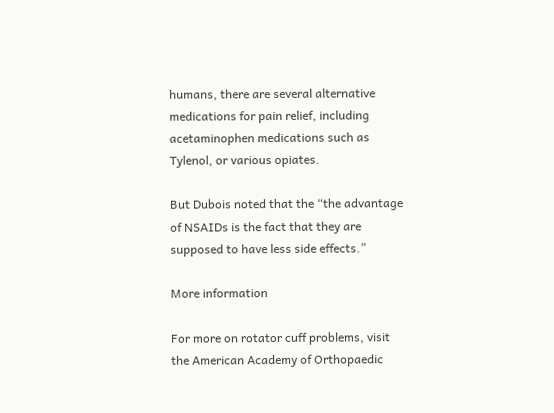humans, there are several alternative medications for pain relief, including acetaminophen medications such as Tylenol, or various opiates.

But Dubois noted that the “the advantage of NSAIDs is the fact that they are supposed to have less side effects.”

More information

For more on rotator cuff problems, visit the American Academy of Orthopaedic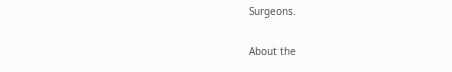Surgeons.

About the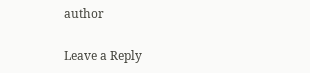author

Leave a Reply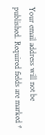Your email address will not be published. Required fields are marked *